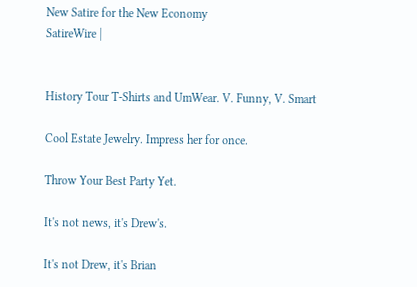New Satire for the New Economy
SatireWire |


History Tour T-Shirts and UmWear. V. Funny, V. Smart

Cool Estate Jewelry. Impress her for once.

Throw Your Best Party Yet.

It's not news, it's Drew's.

It's not Drew, it's Brian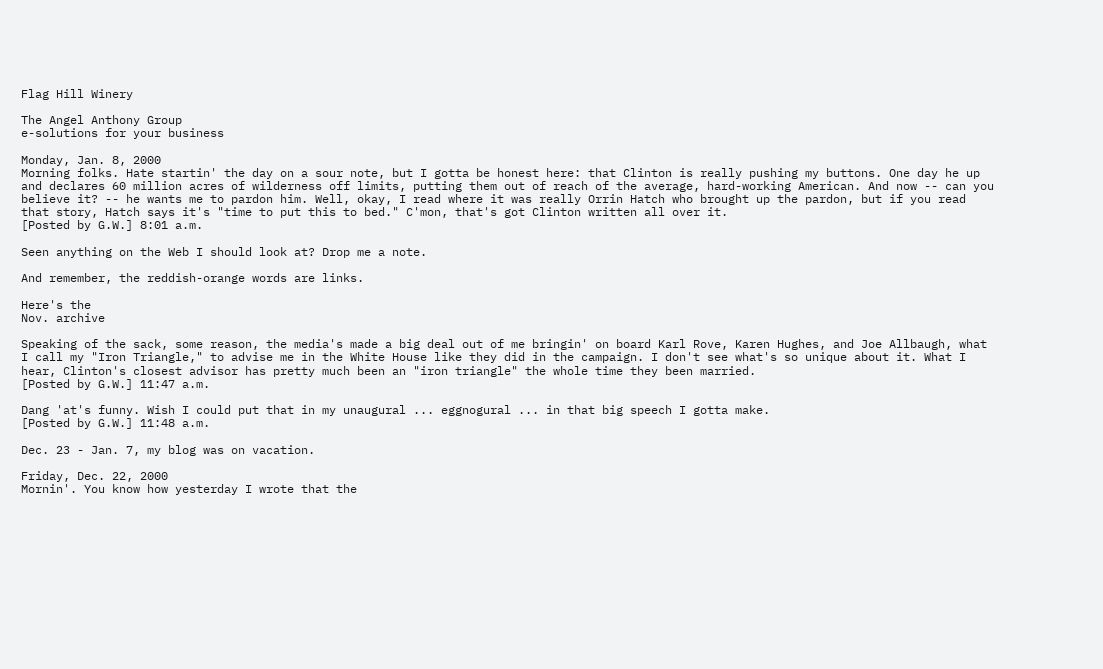Flag Hill Winery

The Angel Anthony Group
e-solutions for your business

Monday, Jan. 8, 2000
Morning folks. Hate startin' the day on a sour note, but I gotta be honest here: that Clinton is really pushing my buttons. One day he up and declares 60 million acres of wilderness off limits, putting them out of reach of the average, hard-working American. And now -- can you believe it? -- he wants me to pardon him. Well, okay, I read where it was really Orrin Hatch who brought up the pardon, but if you read that story, Hatch says it's "time to put this to bed." C'mon, that's got Clinton written all over it.
[Posted by G.W.] 8:01 a.m.

Seen anything on the Web I should look at? Drop me a note.

And remember, the reddish-orange words are links.

Here's the
Nov. archive

Speaking of the sack, some reason, the media's made a big deal out of me bringin' on board Karl Rove, Karen Hughes, and Joe Allbaugh, what I call my "Iron Triangle," to advise me in the White House like they did in the campaign. I don't see what's so unique about it. What I hear, Clinton's closest advisor has pretty much been an "iron triangle" the whole time they been married.
[Posted by G.W.] 11:47 a.m.

Dang 'at's funny. Wish I could put that in my unaugural ... eggnogural ... in that big speech I gotta make.
[Posted by G.W.] 11:48 a.m.

Dec. 23 - Jan. 7, my blog was on vacation.

Friday, Dec. 22, 2000
Mornin'. You know how yesterday I wrote that the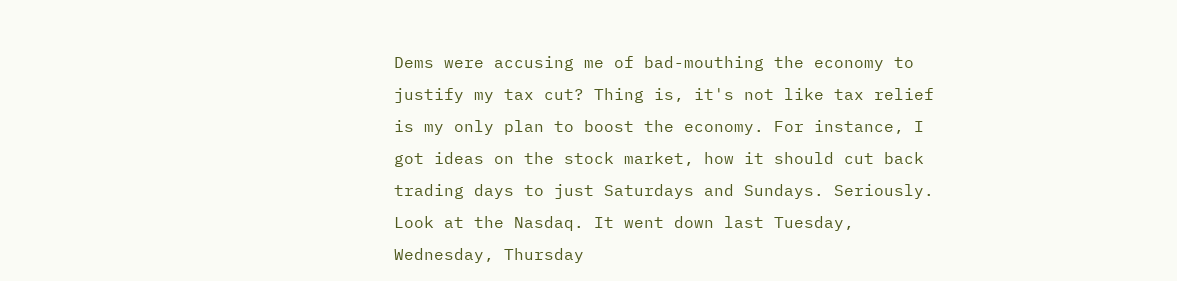Dems were accusing me of bad-mouthing the economy to justify my tax cut? Thing is, it's not like tax relief is my only plan to boost the economy. For instance, I got ideas on the stock market, how it should cut back trading days to just Saturdays and Sundays. Seriously. Look at the Nasdaq. It went down last Tuesday, Wednesday, Thursday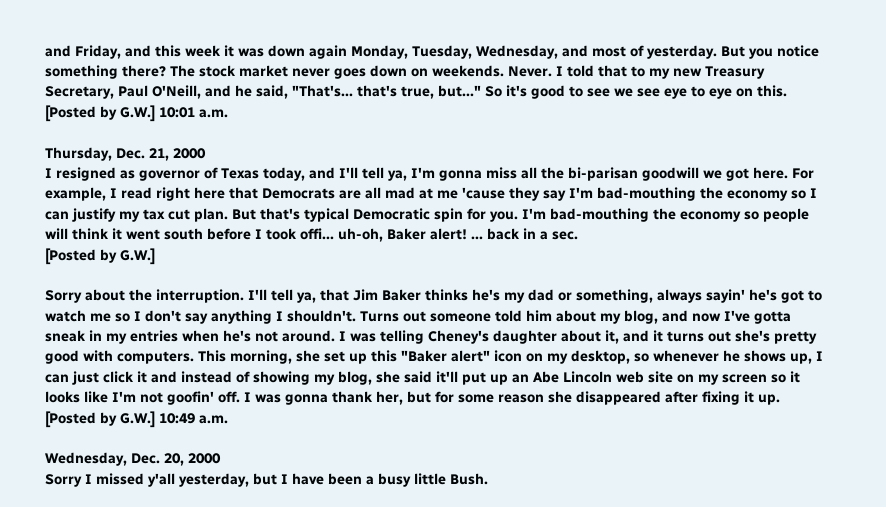and Friday, and this week it was down again Monday, Tuesday, Wednesday, and most of yesterday. But you notice something there? The stock market never goes down on weekends. Never. I told that to my new Treasury Secretary, Paul O'Neill, and he said, "That's... that's true, but..." So it's good to see we see eye to eye on this.
[Posted by G.W.] 10:01 a.m.

Thursday, Dec. 21, 2000
I resigned as governor of Texas today, and I'll tell ya, I'm gonna miss all the bi-parisan goodwill we got here. For example, I read right here that Democrats are all mad at me 'cause they say I'm bad-mouthing the economy so I can justify my tax cut plan. But that's typical Democratic spin for you. I'm bad-mouthing the economy so people will think it went south before I took offi... uh-oh, Baker alert! ... back in a sec.
[Posted by G.W.]

Sorry about the interruption. I'll tell ya, that Jim Baker thinks he's my dad or something, always sayin' he's got to watch me so I don't say anything I shouldn't. Turns out someone told him about my blog, and now I've gotta sneak in my entries when he's not around. I was telling Cheney's daughter about it, and it turns out she's pretty good with computers. This morning, she set up this "Baker alert" icon on my desktop, so whenever he shows up, I can just click it and instead of showing my blog, she said it'll put up an Abe Lincoln web site on my screen so it looks like I'm not goofin' off. I was gonna thank her, but for some reason she disappeared after fixing it up.
[Posted by G.W.] 10:49 a.m.

Wednesday, Dec. 20, 2000
Sorry I missed y'all yesterday, but I have been a busy little Bush.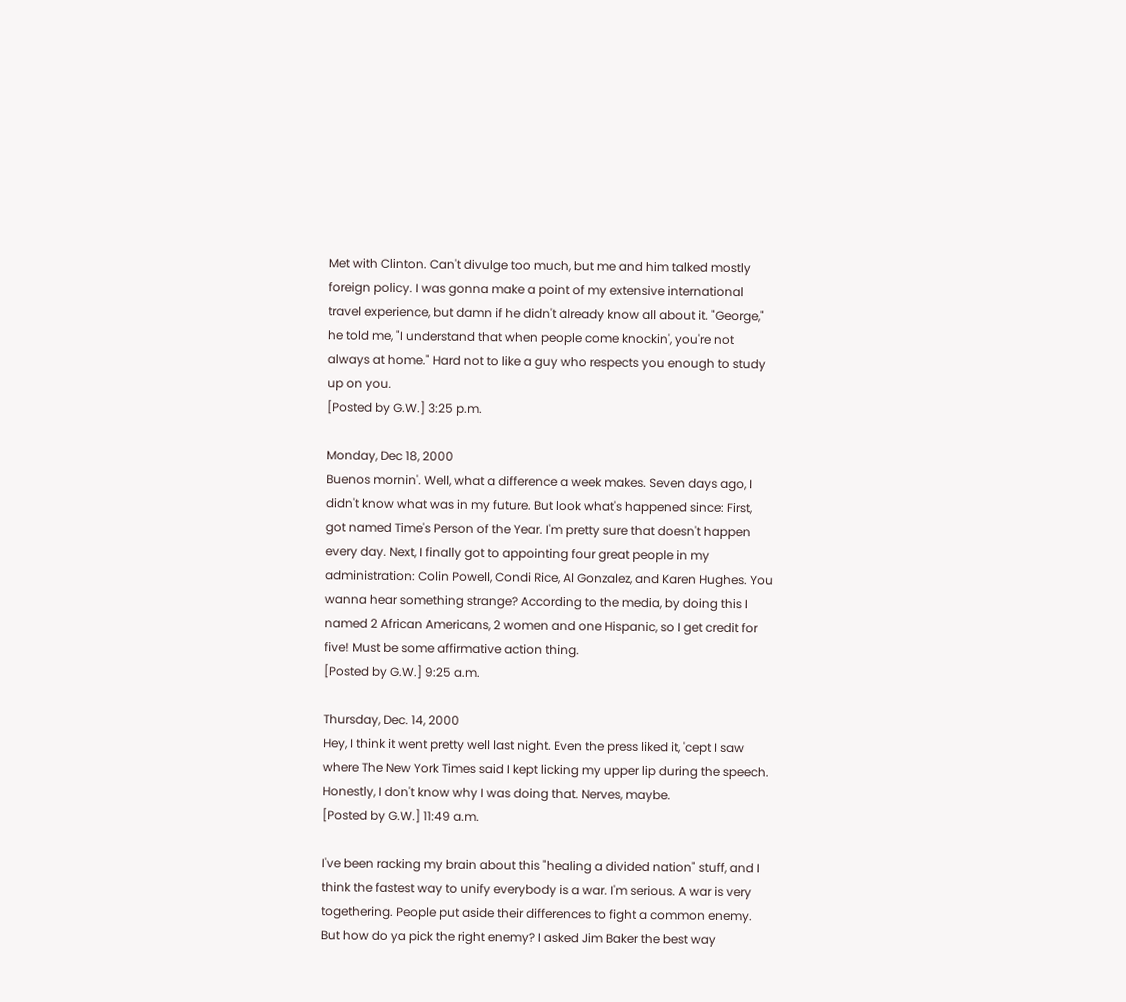Met with Clinton. Can't divulge too much, but me and him talked mostly foreign policy. I was gonna make a point of my extensive international travel experience, but damn if he didn't already know all about it. "George," he told me, "I understand that when people come knockin', you're not always at home." Hard not to like a guy who respects you enough to study up on you.
[Posted by G.W.] 3:25 p.m.

Monday, Dec 18, 2000
Buenos mornin'. Well, what a difference a week makes. Seven days ago, I didn't know what was in my future. But look what's happened since: First, got named Time's Person of the Year. I'm pretty sure that doesn't happen every day. Next, I finally got to appointing four great people in my administration: Colin Powell, Condi Rice, Al Gonzalez, and Karen Hughes. You wanna hear something strange? According to the media, by doing this I named 2 African Americans, 2 women and one Hispanic, so I get credit for five! Must be some affirmative action thing.
[Posted by G.W.] 9:25 a.m.

Thursday, Dec. 14, 2000
Hey, I think it went pretty well last night. Even the press liked it, 'cept I saw where The New York Times said I kept licking my upper lip during the speech. Honestly, I don't know why I was doing that. Nerves, maybe.
[Posted by G.W.] 11:49 a.m.

I've been racking my brain about this "healing a divided nation" stuff, and I think the fastest way to unify everybody is a war. I'm serious. A war is very togethering. People put aside their differences to fight a common enemy. But how do ya pick the right enemy? I asked Jim Baker the best way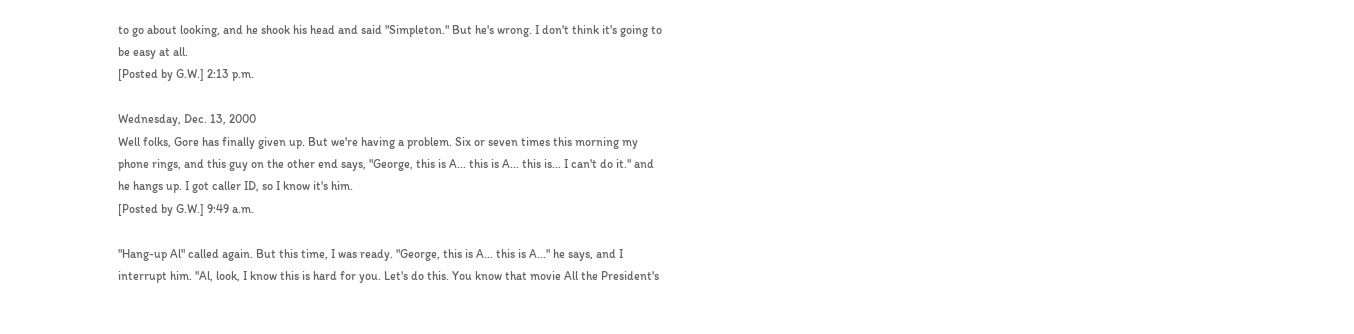to go about looking, and he shook his head and said "Simpleton." But he's wrong. I don't think it's going to be easy at all.
[Posted by G.W.] 2:13 p.m.

Wednesday, Dec. 13, 2000
Well folks, Gore has finally given up. But we're having a problem. Six or seven times this morning my phone rings, and this guy on the other end says, "George, this is A... this is A... this is... I can't do it." and he hangs up. I got caller ID, so I know it's him.
[Posted by G.W.] 9:49 a.m.

"Hang-up Al" called again. But this time, I was ready. "George, this is A... this is A..." he says, and I interrupt him. "Al, look, I know this is hard for you. Let's do this. You know that movie All the President's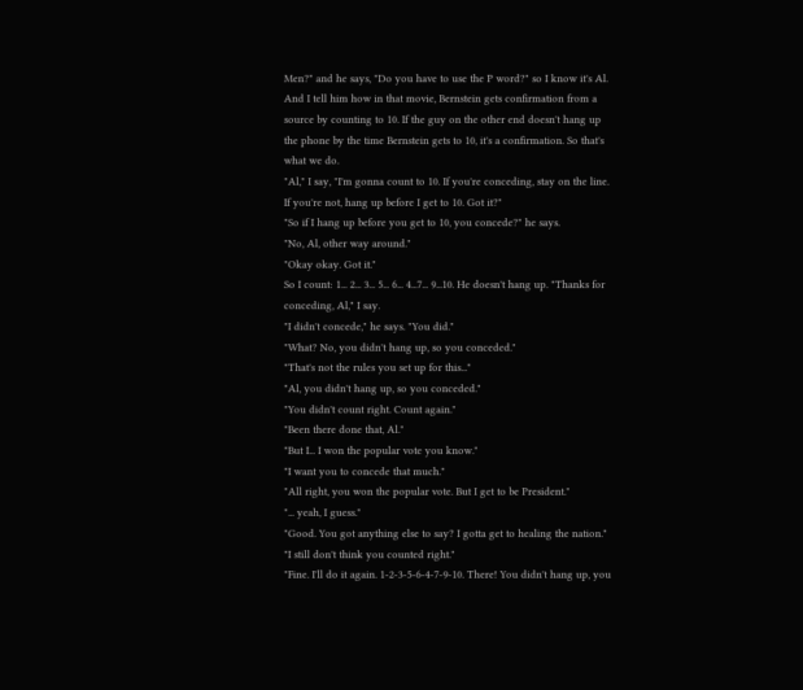Men?" and he says, "Do you have to use the P word?" so I know it's Al. And I tell him how in that movie, Bernstein gets confirmation from a source by counting to 10. If the guy on the other end doesn't hang up the phone by the time Bernstein gets to 10, it's a confirmation. So that's what we do.
"Al," I say, "I'm gonna count to 10. If you're conceding, stay on the line. If you're not, hang up before I get to 10. Got it?"
"So if I hang up before you get to 10, you concede?" he says.
"No, Al, other way around."
"Okay okay. Got it."
So I count: 1... 2... 3... 5... 6... 4...7... 9...10. He doesn't hang up. "Thanks for conceding, Al," I say.
"I didn't concede," he says. "You did."
"What? No, you didn't hang up, so you conceded."
"That's not the rules you set up for this..."
"Al, you didn't hang up, so you conceded."
"You didn't count right. Count again."
"Been there done that, Al."
"But I... I won the popular vote you know."
"I want you to concede that much."
"All right, you won the popular vote. But I get to be President."
"... yeah, I guess."
"Good. You got anything else to say? I gotta get to healing the nation."
"I still don't think you counted right."
"Fine. I'll do it again. 1-2-3-5-6-4-7-9-10. There! You didn't hang up, you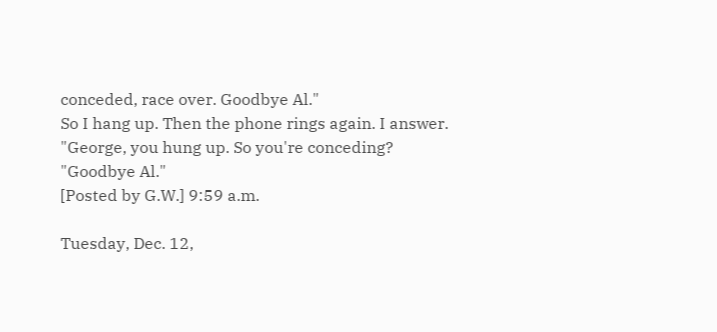conceded, race over. Goodbye Al."
So I hang up. Then the phone rings again. I answer.
"George, you hung up. So you're conceding?
"Goodbye Al."
[Posted by G.W.] 9:59 a.m.

Tuesday, Dec. 12,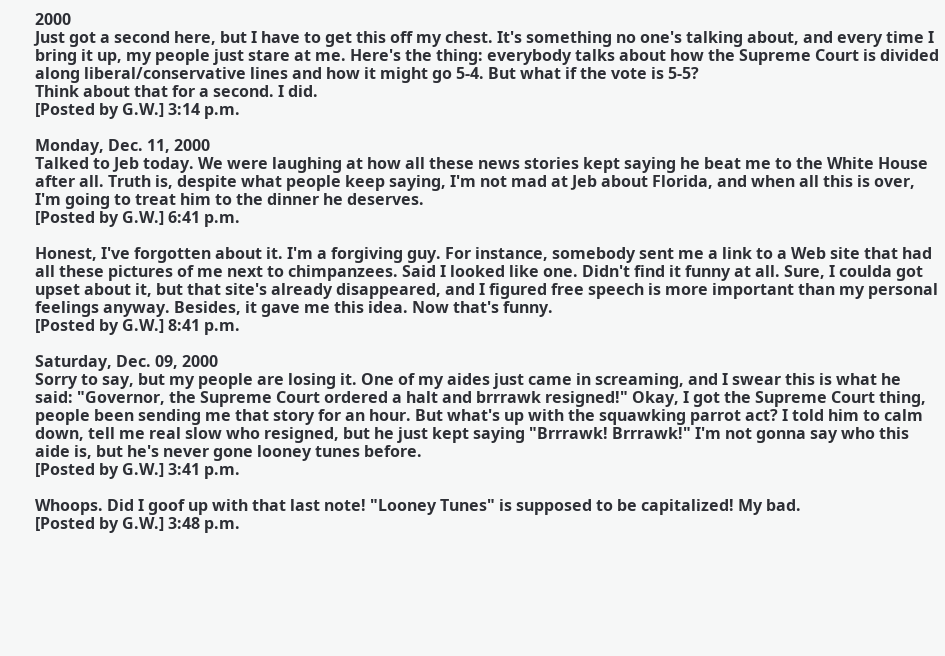2000
Just got a second here, but I have to get this off my chest. It's something no one's talking about, and every time I bring it up, my people just stare at me. Here's the thing: everybody talks about how the Supreme Court is divided along liberal/conservative lines and how it might go 5-4. But what if the vote is 5-5?
Think about that for a second. I did.
[Posted by G.W.] 3:14 p.m.

Monday, Dec. 11, 2000
Talked to Jeb today. We were laughing at how all these news stories kept saying he beat me to the White House after all. Truth is, despite what people keep saying, I'm not mad at Jeb about Florida, and when all this is over, I'm going to treat him to the dinner he deserves.
[Posted by G.W.] 6:41 p.m.

Honest, I've forgotten about it. I'm a forgiving guy. For instance, somebody sent me a link to a Web site that had all these pictures of me next to chimpanzees. Said I looked like one. Didn't find it funny at all. Sure, I coulda got upset about it, but that site's already disappeared, and I figured free speech is more important than my personal feelings anyway. Besides, it gave me this idea. Now that's funny.
[Posted by G.W.] 8:41 p.m.

Saturday, Dec. 09, 2000
Sorry to say, but my people are losing it. One of my aides just came in screaming, and I swear this is what he said: "Governor, the Supreme Court ordered a halt and brrrawk resigned!" Okay, I got the Supreme Court thing, people been sending me that story for an hour. But what's up with the squawking parrot act? I told him to calm down, tell me real slow who resigned, but he just kept saying "Brrrawk! Brrrawk!" I'm not gonna say who this aide is, but he's never gone looney tunes before.
[Posted by G.W.] 3:41 p.m.

Whoops. Did I goof up with that last note! "Looney Tunes" is supposed to be capitalized! My bad.
[Posted by G.W.] 3:48 p.m.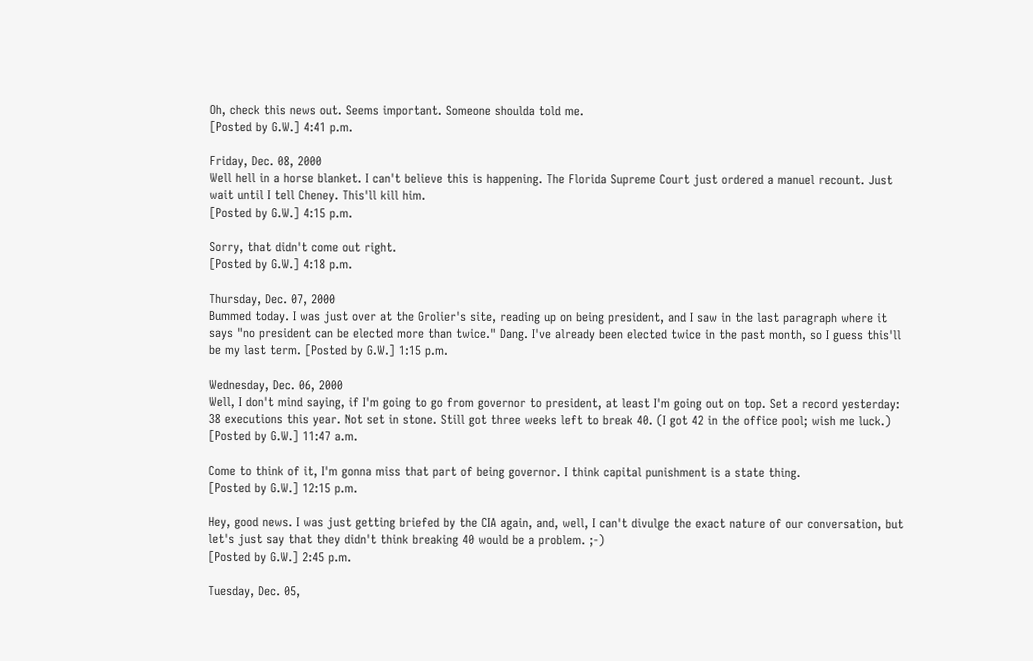Oh, check this news out. Seems important. Someone shoulda told me.
[Posted by G.W.] 4:41 p.m.

Friday, Dec. 08, 2000
Well hell in a horse blanket. I can't believe this is happening. The Florida Supreme Court just ordered a manuel recount. Just wait until I tell Cheney. This'll kill him.
[Posted by G.W.] 4:15 p.m.

Sorry, that didn't come out right.
[Posted by G.W.] 4:18 p.m.

Thursday, Dec. 07, 2000
Bummed today. I was just over at the Grolier's site, reading up on being president, and I saw in the last paragraph where it says "no president can be elected more than twice." Dang. I've already been elected twice in the past month, so I guess this'll be my last term. [Posted by G.W.] 1:15 p.m.

Wednesday, Dec. 06, 2000
Well, I don't mind saying, if I'm going to go from governor to president, at least I'm going out on top. Set a record yesterday: 38 executions this year. Not set in stone. Still got three weeks left to break 40. (I got 42 in the office pool; wish me luck.)
[Posted by G.W.] 11:47 a.m.

Come to think of it, I'm gonna miss that part of being governor. I think capital punishment is a state thing.
[Posted by G.W.] 12:15 p.m.

Hey, good news. I was just getting briefed by the CIA again, and, well, I can't divulge the exact nature of our conversation, but let's just say that they didn't think breaking 40 would be a problem. ;-)
[Posted by G.W.] 2:45 p.m.

Tuesday, Dec. 05,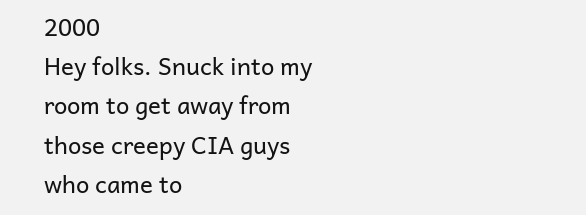2000
Hey folks. Snuck into my room to get away from those creepy CIA guys who came to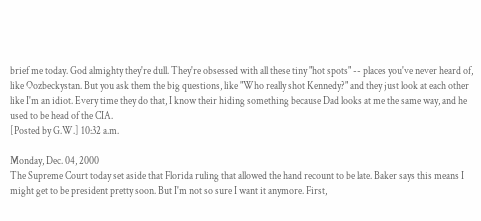brief me today. God almighty they're dull. They're obsessed with all these tiny "hot spots" -- places you've never heard of, like Oozbeckystan. But you ask them the big questions, like "Who really shot Kennedy?" and they just look at each other like I'm an idiot. Every time they do that, I know their hiding something because Dad looks at me the same way, and he used to be head of the CIA.
[Posted by G.W.] 10:32 a.m.

Monday, Dec. 04, 2000
The Supreme Court today set aside that Florida ruling that allowed the hand recount to be late. Baker says this means I might get to be president pretty soon. But I'm not so sure I want it anymore. First,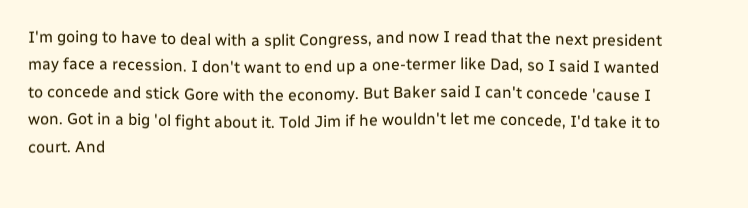I'm going to have to deal with a split Congress, and now I read that the next president may face a recession. I don't want to end up a one-termer like Dad, so I said I wanted to concede and stick Gore with the economy. But Baker said I can't concede 'cause I won. Got in a big 'ol fight about it. Told Jim if he wouldn't let me concede, I'd take it to court. And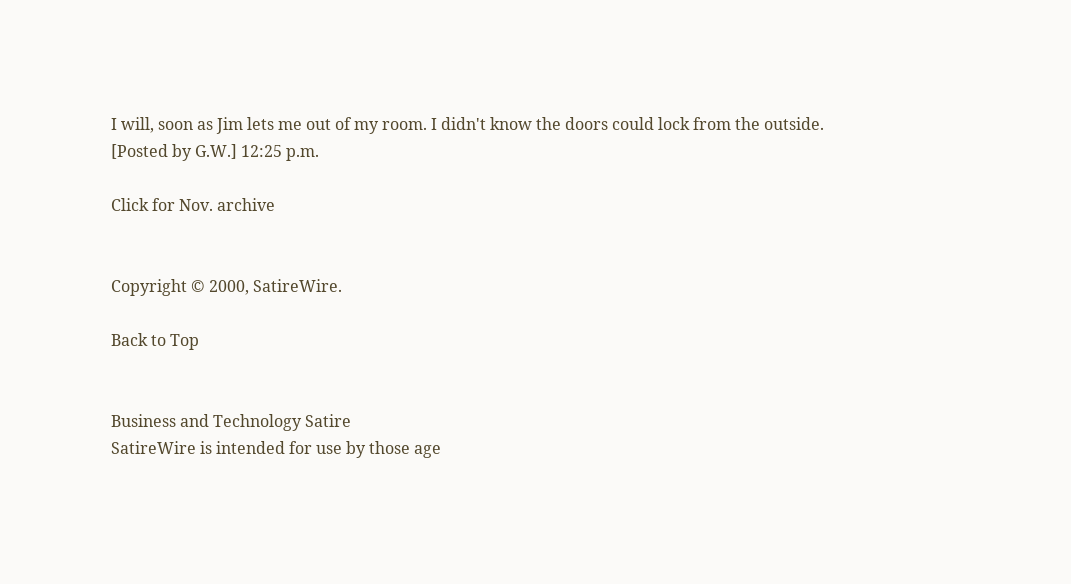I will, soon as Jim lets me out of my room. I didn't know the doors could lock from the outside.
[Posted by G.W.] 12:25 p.m.

Click for Nov. archive


Copyright © 2000, SatireWire.

Back to Top


Business and Technology Satire
SatireWire is intended for use by those age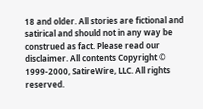18 and older. All stories are fictional and satirical and should not in any way be construed as fact. Please read our disclaimer. All contents Copyright © 1999-2000, SatireWire, LLC. All rights reserved.